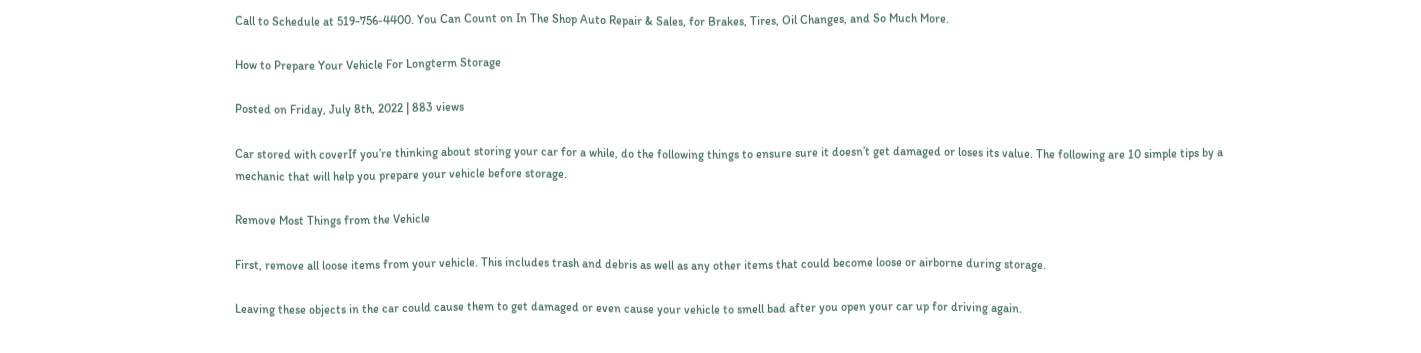Call to Schedule at 519-756-4400. You Can Count on In The Shop Auto Repair & Sales, for Brakes, Tires, Oil Changes, and So Much More.

How to Prepare Your Vehicle For Longterm Storage

Posted on Friday, July 8th, 2022 | 883 views

Car stored with coverIf you’re thinking about storing your car for a while, do the following things to ensure sure it doesn’t get damaged or loses its value. The following are 10 simple tips by a mechanic that will help you prepare your vehicle before storage.

Remove Most Things from the Vehicle

First, remove all loose items from your vehicle. This includes trash and debris as well as any other items that could become loose or airborne during storage.

Leaving these objects in the car could cause them to get damaged or even cause your vehicle to smell bad after you open your car up for driving again.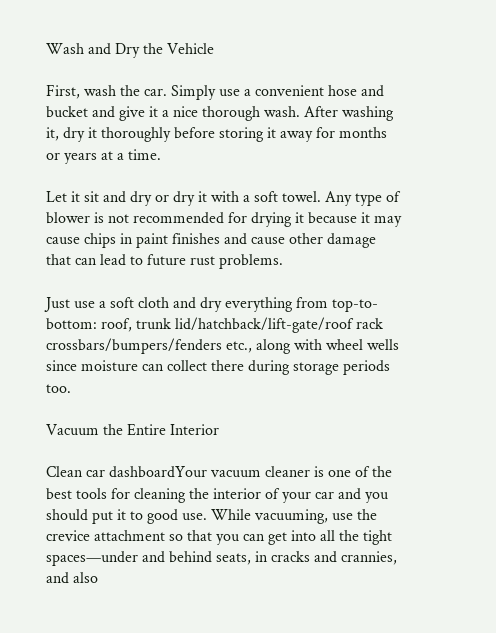Wash and Dry the Vehicle

First, wash the car. Simply use a convenient hose and bucket and give it a nice thorough wash. After washing it, dry it thoroughly before storing it away for months or years at a time.

Let it sit and dry or dry it with a soft towel. Any type of blower is not recommended for drying it because it may cause chips in paint finishes and cause other damage that can lead to future rust problems.

Just use a soft cloth and dry everything from top-to-bottom: roof, trunk lid/hatchback/lift-gate/roof rack crossbars/bumpers/fenders etc., along with wheel wells since moisture can collect there during storage periods too.

Vacuum the Entire Interior

Clean car dashboardYour vacuum cleaner is one of the best tools for cleaning the interior of your car and you should put it to good use. While vacuuming, use the crevice attachment so that you can get into all the tight spaces—under and behind seats, in cracks and crannies, and also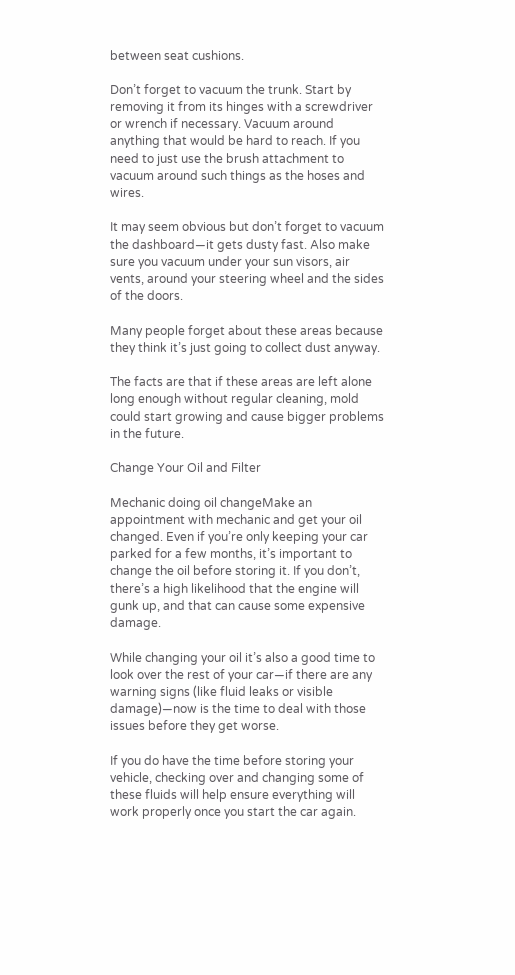between seat cushions.

Don’t forget to vacuum the trunk. Start by removing it from its hinges with a screwdriver or wrench if necessary. Vacuum around anything that would be hard to reach. If you need to just use the brush attachment to vacuum around such things as the hoses and wires.

It may seem obvious but don’t forget to vacuum the dashboard—it gets dusty fast. Also make sure you vacuum under your sun visors, air vents, around your steering wheel and the sides of the doors.

Many people forget about these areas because they think it’s just going to collect dust anyway.

The facts are that if these areas are left alone long enough without regular cleaning, mold could start growing and cause bigger problems in the future.

Change Your Oil and Filter

Mechanic doing oil changeMake an appointment with mechanic and get your oil changed. Even if you’re only keeping your car parked for a few months, it’s important to change the oil before storing it. If you don’t, there’s a high likelihood that the engine will gunk up, and that can cause some expensive damage.

While changing your oil it’s also a good time to look over the rest of your car—if there are any warning signs (like fluid leaks or visible damage)—now is the time to deal with those issues before they get worse.

If you do have the time before storing your vehicle, checking over and changing some of these fluids will help ensure everything will work properly once you start the car again.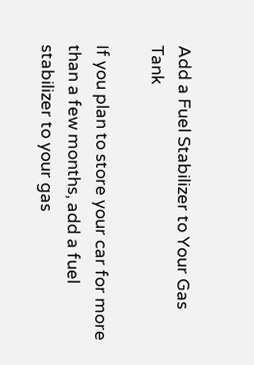Add a Fuel Stabilizer to Your Gas Tank

If you plan to store your car for more than a few months, add a fuel stabilizer to your gas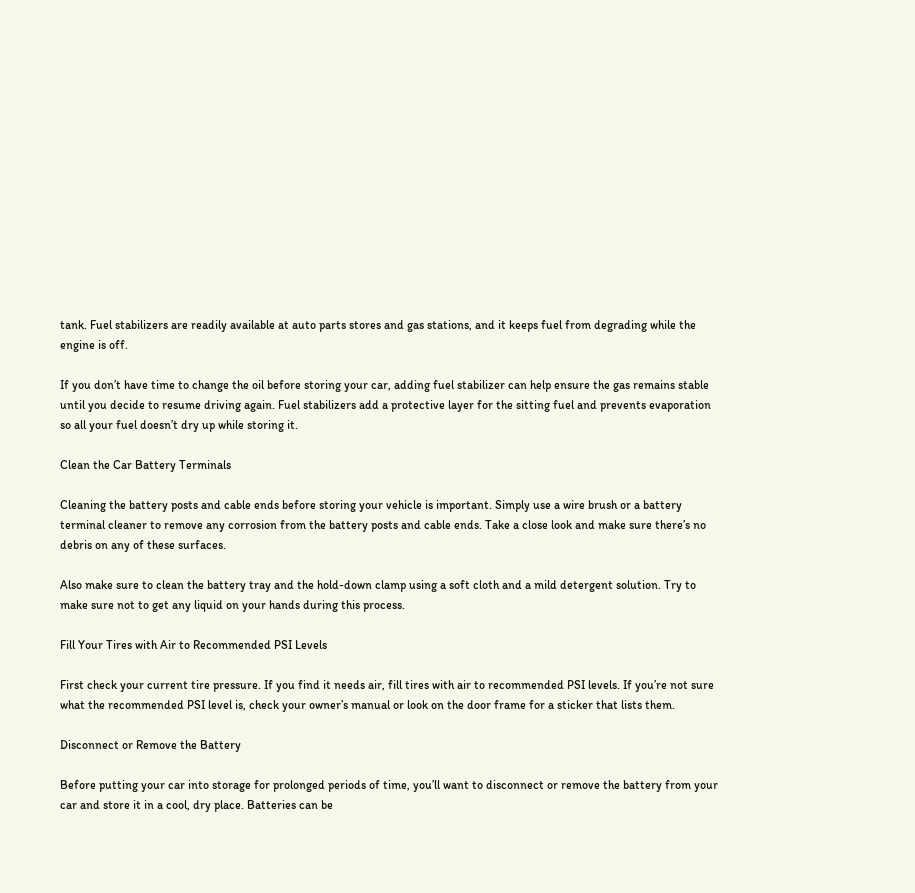tank. Fuel stabilizers are readily available at auto parts stores and gas stations, and it keeps fuel from degrading while the engine is off.

If you don’t have time to change the oil before storing your car, adding fuel stabilizer can help ensure the gas remains stable until you decide to resume driving again. Fuel stabilizers add a protective layer for the sitting fuel and prevents evaporation so all your fuel doesn’t dry up while storing it.

Clean the Car Battery Terminals

Cleaning the battery posts and cable ends before storing your vehicle is important. Simply use a wire brush or a battery terminal cleaner to remove any corrosion from the battery posts and cable ends. Take a close look and make sure there’s no debris on any of these surfaces.

Also make sure to clean the battery tray and the hold-down clamp using a soft cloth and a mild detergent solution. Try to make sure not to get any liquid on your hands during this process.

Fill Your Tires with Air to Recommended PSI Levels

First check your current tire pressure. If you find it needs air, fill tires with air to recommended PSI levels. If you’re not sure what the recommended PSI level is, check your owner’s manual or look on the door frame for a sticker that lists them.

Disconnect or Remove the Battery

Before putting your car into storage for prolonged periods of time, you’ll want to disconnect or remove the battery from your car and store it in a cool, dry place. Batteries can be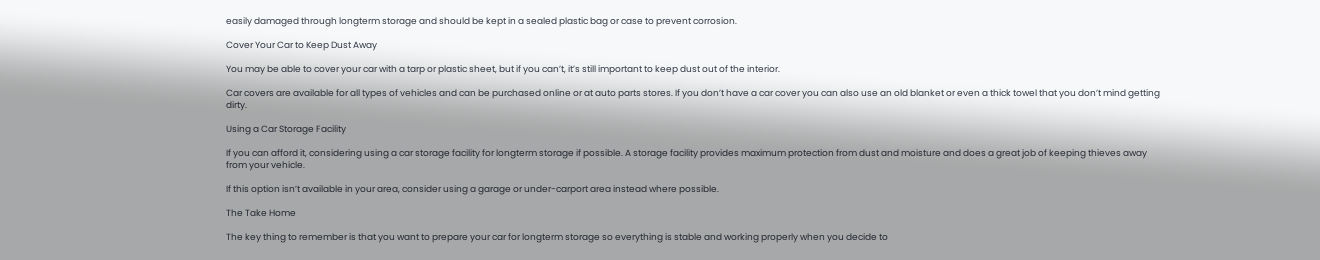easily damaged through longterm storage and should be kept in a sealed plastic bag or case to prevent corrosion.

Cover Your Car to Keep Dust Away

You may be able to cover your car with a tarp or plastic sheet, but if you can’t, it’s still important to keep dust out of the interior.

Car covers are available for all types of vehicles and can be purchased online or at auto parts stores. If you don’t have a car cover you can also use an old blanket or even a thick towel that you don’t mind getting dirty.

Using a Car Storage Facility

If you can afford it, considering using a car storage facility for longterm storage if possible. A storage facility provides maximum protection from dust and moisture and does a great job of keeping thieves away from your vehicle.

If this option isn’t available in your area, consider using a garage or under-carport area instead where possible.

The Take Home

The key thing to remember is that you want to prepare your car for longterm storage so everything is stable and working properly when you decide to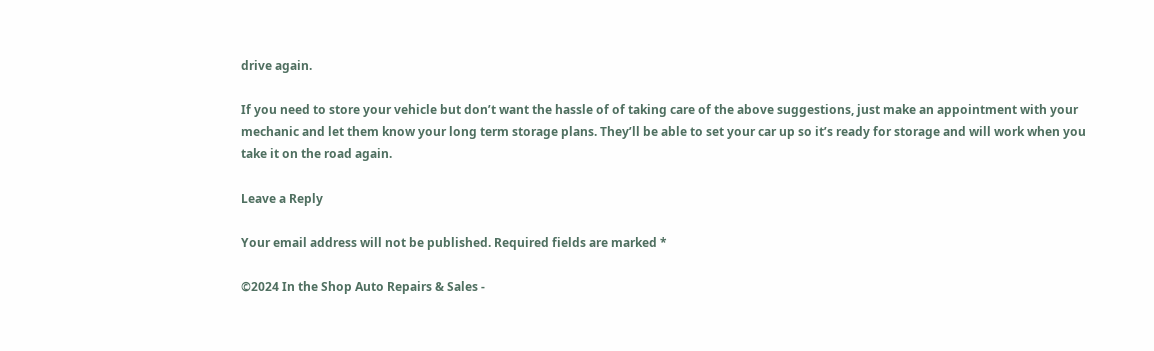drive again.

If you need to store your vehicle but don’t want the hassle of of taking care of the above suggestions, just make an appointment with your mechanic and let them know your long term storage plans. They’ll be able to set your car up so it’s ready for storage and will work when you take it on the road again.

Leave a Reply

Your email address will not be published. Required fields are marked *

©2024 In the Shop Auto Repairs & Sales -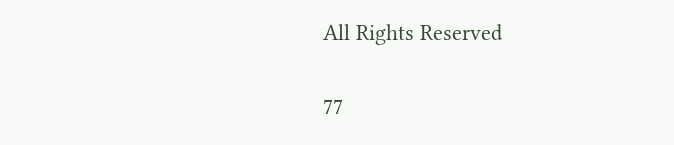All Rights Reserved

77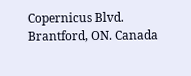Copernicus Blvd. Brantford, ON. Canada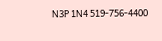N3P 1N4 519-756-4400